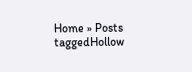Home » Posts taggedHollow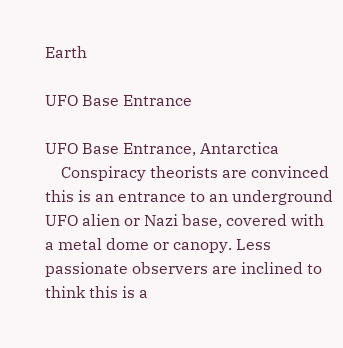Earth

UFO Base Entrance

UFO Base Entrance, Antarctica
    Conspiracy theorists are convinced this is an entrance to an underground UFO alien or Nazi base, covered with a metal dome or canopy. Less passionate observers are inclined to think this is a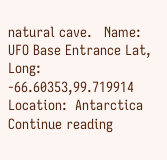natural cave.   Name: UFO Base Entrance Lat, Long: -66.60353,99.719914 Location:  Antarctica
Continue reading